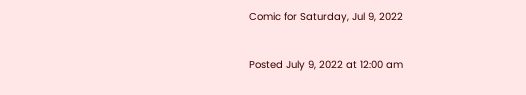Comic for Saturday, Jul 9, 2022


Posted July 9, 2022 at 12:00 am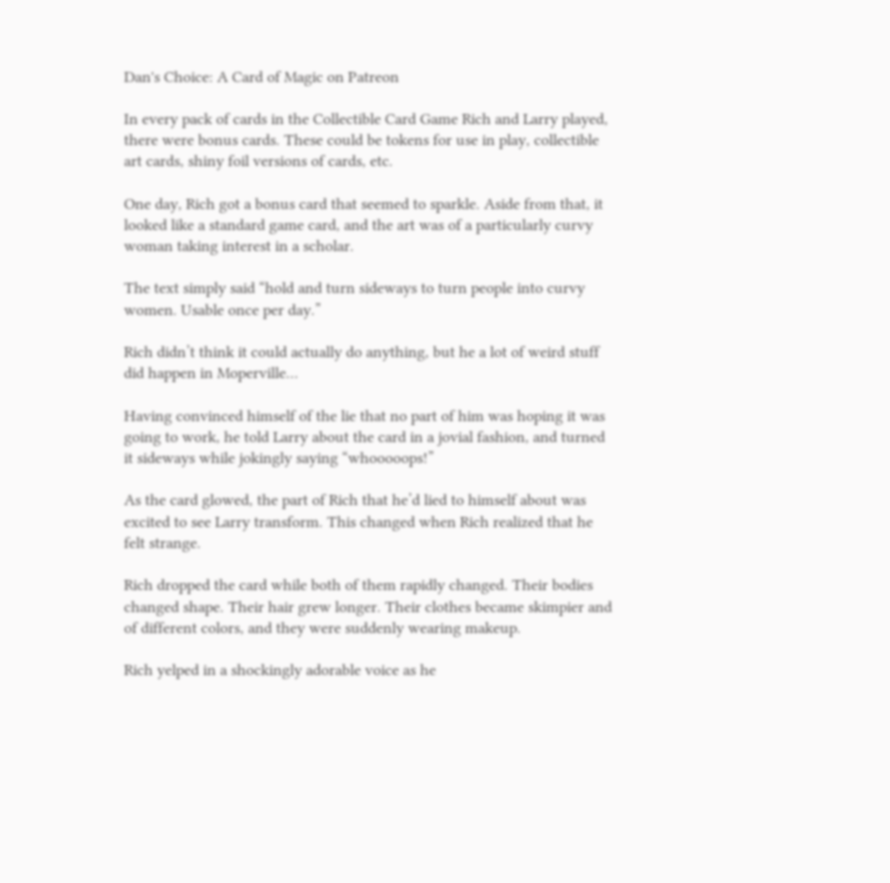Dan's Choice: A Card of Magic on Patreon

In every pack of cards in the Collectible Card Game Rich and Larry played, there were bonus cards. These could be tokens for use in play, collectible art cards, shiny foil versions of cards, etc.

One day, Rich got a bonus card that seemed to sparkle. Aside from that, it looked like a standard game card, and the art was of a particularly curvy woman taking interest in a scholar.

The text simply said “hold and turn sideways to turn people into curvy women. Usable once per day.”

Rich didn’t think it could actually do anything, but he a lot of weird stuff did happen in Moperville…

Having convinced himself of the lie that no part of him was hoping it was going to work, he told Larry about the card in a jovial fashion, and turned it sideways while jokingly saying “whooooops!”

As the card glowed, the part of Rich that he’d lied to himself about was excited to see Larry transform. This changed when Rich realized that he felt strange.

Rich dropped the card while both of them rapidly changed. Their bodies changed shape. Their hair grew longer. Their clothes became skimpier and of different colors, and they were suddenly wearing makeup.

Rich yelped in a shockingly adorable voice as he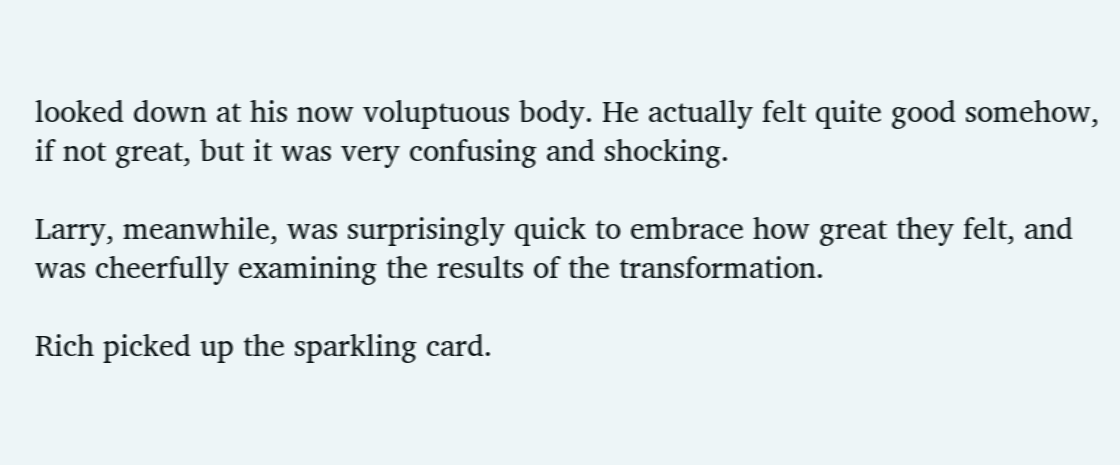looked down at his now voluptuous body. He actually felt quite good somehow, if not great, but it was very confusing and shocking.

Larry, meanwhile, was surprisingly quick to embrace how great they felt, and was cheerfully examining the results of the transformation.

Rich picked up the sparkling card.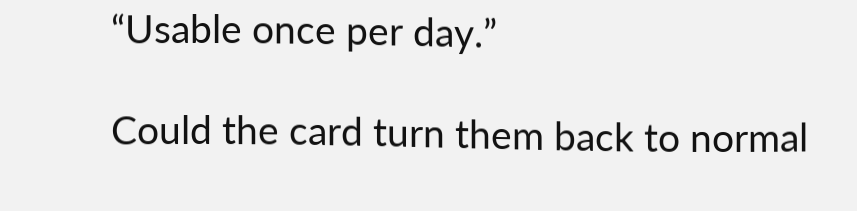“Usable once per day.”

Could the card turn them back to normal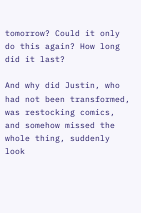tomorrow? Could it only do this again? How long did it last?

And why did Justin, who had not been transformed, was restocking comics, and somehow missed the whole thing, suddenly look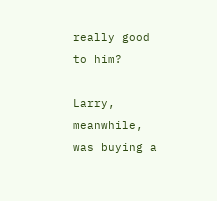really good to him?

Larry, meanwhile, was buying a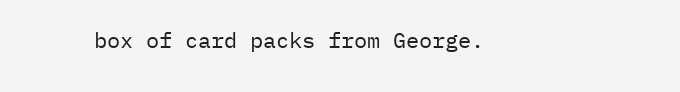box of card packs from George.